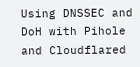Using DNSSEC and DoH with Pihole and Cloudflared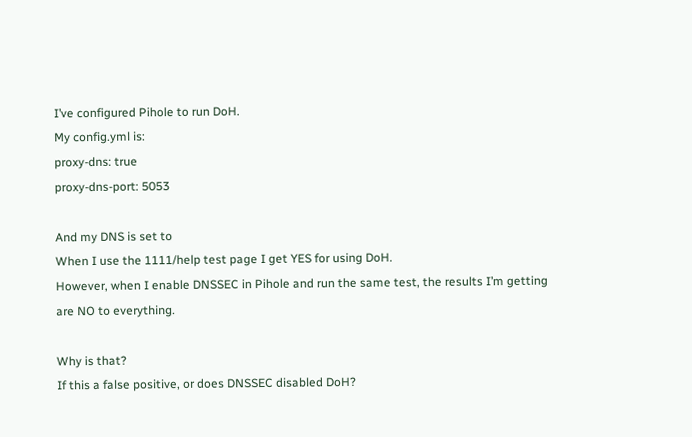I’ve configured Pihole to run DoH.
My config.yml is:
proxy-dns: true
proxy-dns-port: 5053

And my DNS is set to
When I use the 1111/help test page I get YES for using DoH.
However, when I enable DNSSEC in Pihole and run the same test, the results I’m getting are NO to everything.

Why is that?
If this a false positive, or does DNSSEC disabled DoH?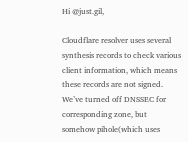Hi @just.gil,

Cloudflare resolver uses several synthesis records to check various client information, which means these records are not signed. We’ve turned off DNSSEC for corresponding zone, but somehow pihole(which uses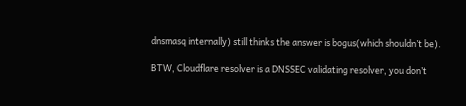dnsmasq internally) still thinks the answer is bogus(which shouldn’t be).

BTW, Cloudflare resolver is a DNSSEC validating resolver, you don’t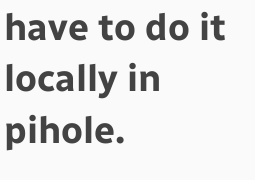have to do it locally in pihole.